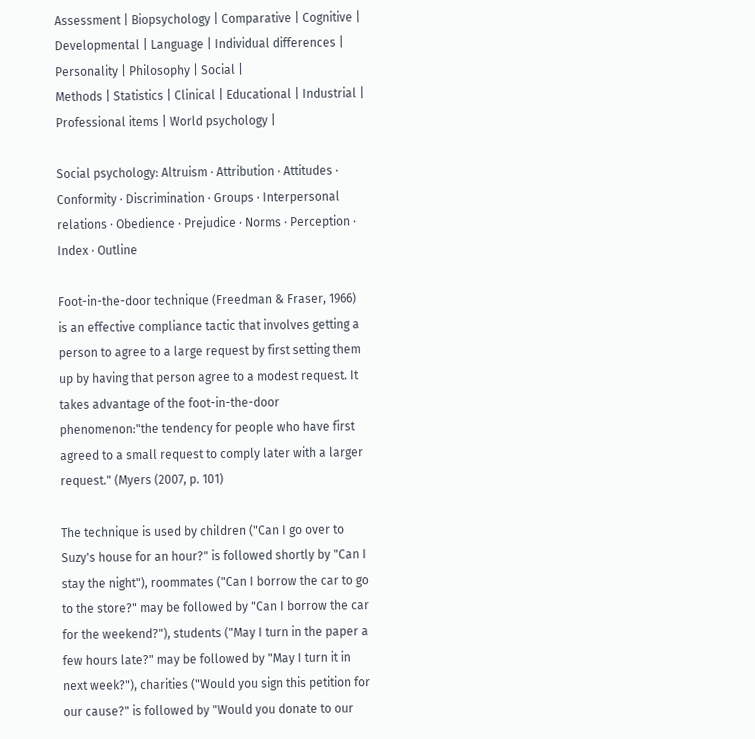Assessment | Biopsychology | Comparative | Cognitive | Developmental | Language | Individual differences | Personality | Philosophy | Social |
Methods | Statistics | Clinical | Educational | Industrial | Professional items | World psychology |

Social psychology: Altruism · Attribution · Attitudes · Conformity · Discrimination · Groups · Interpersonal relations · Obedience · Prejudice · Norms · Perception · Index · Outline

Foot-in-the-door technique (Freedman & Fraser, 1966) is an effective compliance tactic that involves getting a person to agree to a large request by first setting them up by having that person agree to a modest request. It takes advantage of the foot-in-the-door phenomenon:"the tendency for people who have first agreed to a small request to comply later with a larger request." (Myers (2007, p. 101)

The technique is used by children ("Can I go over to Suzy's house for an hour?" is followed shortly by "Can I stay the night"), roommates ("Can I borrow the car to go to the store?" may be followed by "Can I borrow the car for the weekend?"), students ("May I turn in the paper a few hours late?" may be followed by "May I turn it in next week?"), charities ("Would you sign this petition for our cause?" is followed by "Would you donate to our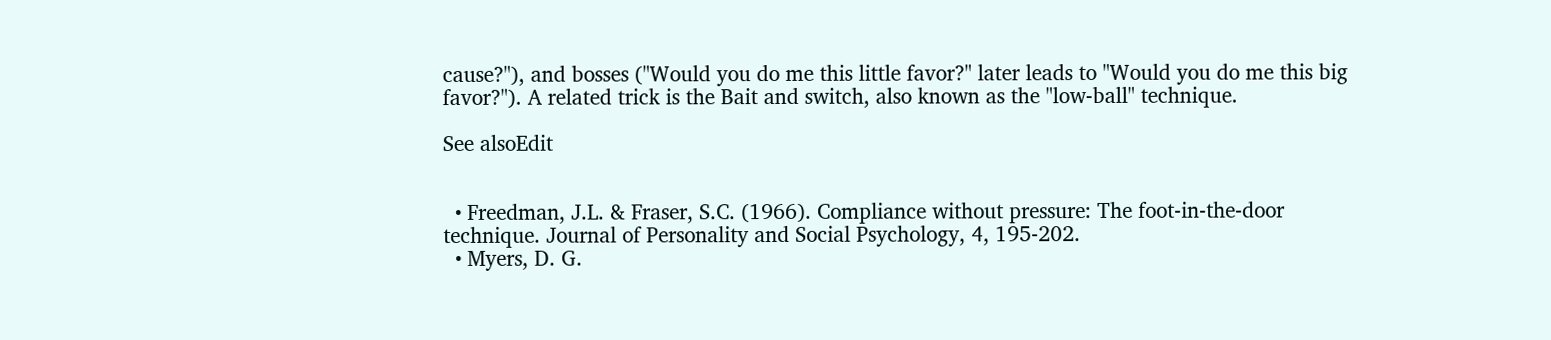cause?"), and bosses ("Would you do me this little favor?" later leads to "Would you do me this big favor?"). A related trick is the Bait and switch, also known as the "low-ball" technique.

See alsoEdit


  • Freedman, J.L. & Fraser, S.C. (1966). Compliance without pressure: The foot-in-the-door technique. Journal of Personality and Social Psychology, 4, 195-202.
  • Myers, D. G.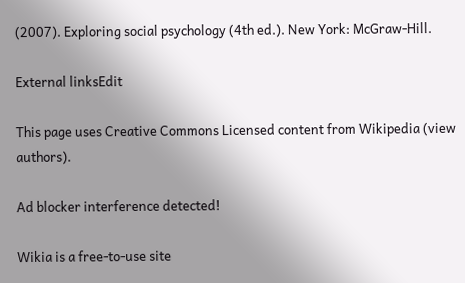(2007). Exploring social psychology (4th ed.). New York: McGraw-Hill.

External linksEdit

This page uses Creative Commons Licensed content from Wikipedia (view authors).

Ad blocker interference detected!

Wikia is a free-to-use site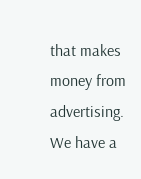that makes money from advertising. We have a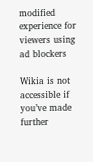modified experience for viewers using ad blockers

Wikia is not accessible if you’ve made further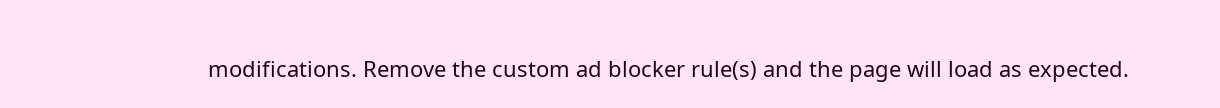modifications. Remove the custom ad blocker rule(s) and the page will load as expected.